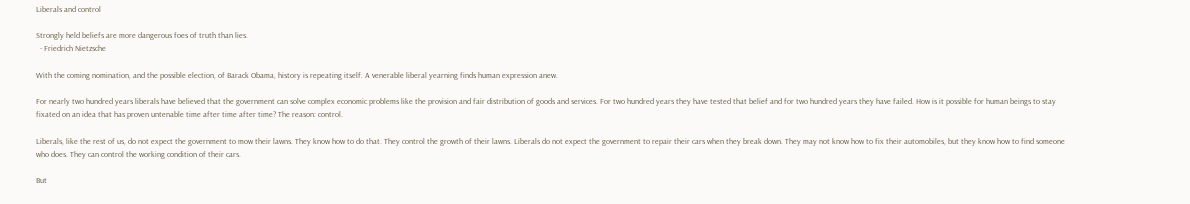Liberals and control

Strongly held beliefs are more dangerous foes of truth than lies.
  - Friedrich Nietzsche

With the coming nomination, and the possible election, of Barack Obama, history is repeating itself. A venerable liberal yearning finds human expression anew.

For nearly two hundred years liberals have believed that the government can solve complex economic problems like the provision and fair distribution of goods and services. For two hundred years they have tested that belief and for two hundred years they have failed. How is it possible for human beings to stay fixated on an idea that has proven untenable time after time after time? The reason: control.

Liberals, like the rest of us, do not expect the government to mow their lawns. They know how to do that. They control the growth of their lawns. Liberals do not expect the government to repair their cars when they break down. They may not know how to fix their automobiles, but they know how to find someone who does. They can control the working condition of their cars.

But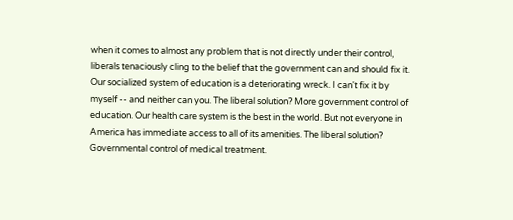when it comes to almost any problem that is not directly under their control, liberals tenaciously cling to the belief that the government can and should fix it. Our socialized system of education is a deteriorating wreck. I can't fix it by myself -- and neither can you. The liberal solution? More government control of education. Our health care system is the best in the world. But not everyone in America has immediate access to all of its amenities. The liberal solution? Governmental control of medical treatment.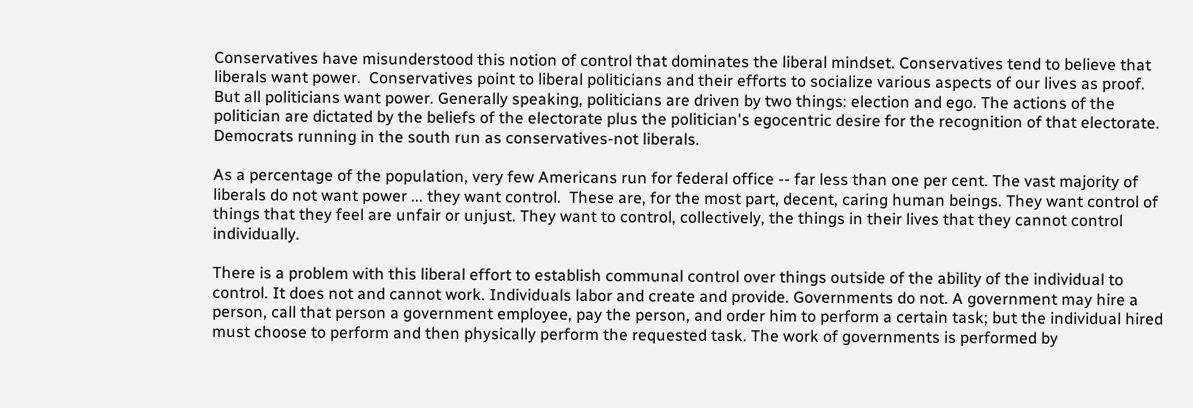Conservatives have misunderstood this notion of control that dominates the liberal mindset. Conservatives tend to believe that liberals want power.  Conservatives point to liberal politicians and their efforts to socialize various aspects of our lives as proof. But all politicians want power. Generally speaking, politicians are driven by two things: election and ego. The actions of the politician are dictated by the beliefs of the electorate plus the politician's egocentric desire for the recognition of that electorate. Democrats running in the south run as conservatives-not liberals.

As a percentage of the population, very few Americans run for federal office -- far less than one per cent. The vast majority of liberals do not want power ... they want control.  These are, for the most part, decent, caring human beings. They want control of things that they feel are unfair or unjust. They want to control, collectively, the things in their lives that they cannot control individually.

There is a problem with this liberal effort to establish communal control over things outside of the ability of the individual to control. It does not and cannot work. Individuals labor and create and provide. Governments do not. A government may hire a person, call that person a government employee, pay the person, and order him to perform a certain task; but the individual hired must choose to perform and then physically perform the requested task. The work of governments is performed by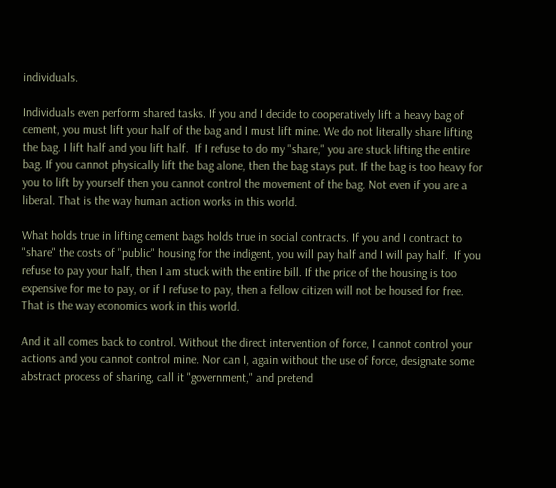individuals.

Individuals even perform shared tasks. If you and I decide to cooperatively lift a heavy bag of cement, you must lift your half of the bag and I must lift mine. We do not literally share lifting the bag. I lift half and you lift half.  If I refuse to do my "share," you are stuck lifting the entire bag. If you cannot physically lift the bag alone, then the bag stays put. If the bag is too heavy for you to lift by yourself then you cannot control the movement of the bag. Not even if you are a liberal. That is the way human action works in this world.

What holds true in lifting cement bags holds true in social contracts. If you and I contract to "share" the costs of "public" housing for the indigent, you will pay half and I will pay half.  If you refuse to pay your half, then I am stuck with the entire bill. If the price of the housing is too expensive for me to pay, or if I refuse to pay, then a fellow citizen will not be housed for free. That is the way economics work in this world.

And it all comes back to control. Without the direct intervention of force, I cannot control your actions and you cannot control mine. Nor can I, again without the use of force, designate some abstract process of sharing, call it "government," and pretend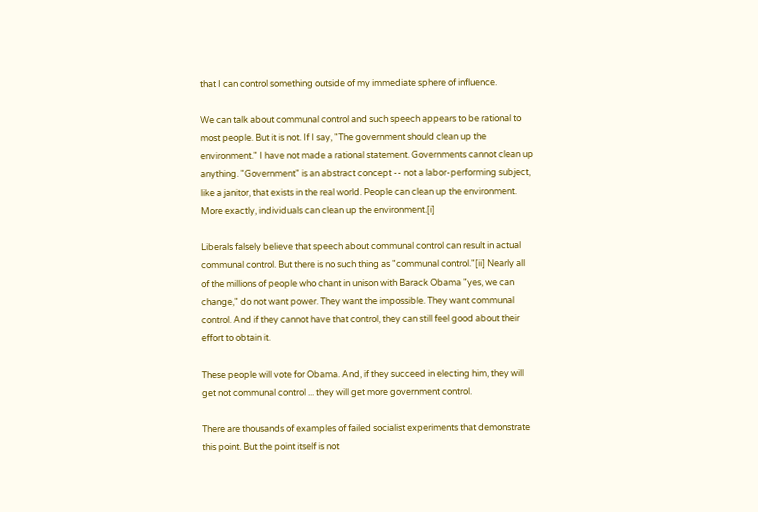that I can control something outside of my immediate sphere of influence.

We can talk about communal control and such speech appears to be rational to most people. But it is not. If I say, "The government should clean up the environment." I have not made a rational statement. Governments cannot clean up anything. "Government" is an abstract concept -- not a labor-performing subject, like a janitor, that exists in the real world. People can clean up the environment. More exactly, individuals can clean up the environment.[i]

Liberals falsely believe that speech about communal control can result in actual communal control. But there is no such thing as "communal control."[ii] Nearly all of the millions of people who chant in unison with Barack Obama "yes, we can change," do not want power. They want the impossible. They want communal control. And if they cannot have that control, they can still feel good about their effort to obtain it.

These people will vote for Obama. And, if they succeed in electing him, they will get not communal control ... they will get more government control.

There are thousands of examples of failed socialist experiments that demonstrate this point. But the point itself is not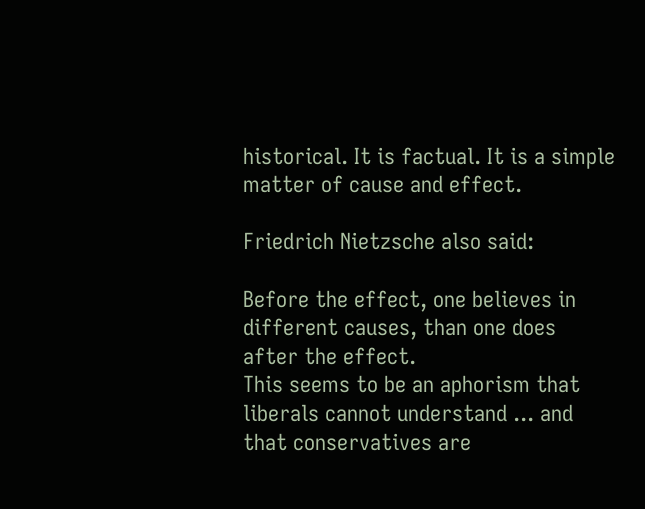historical. It is factual. It is a simple matter of cause and effect.

Friedrich Nietzsche also said:

Before the effect, one believes in different causes, than one does after the effect.
This seems to be an aphorism that liberals cannot understand ... and that conservatives are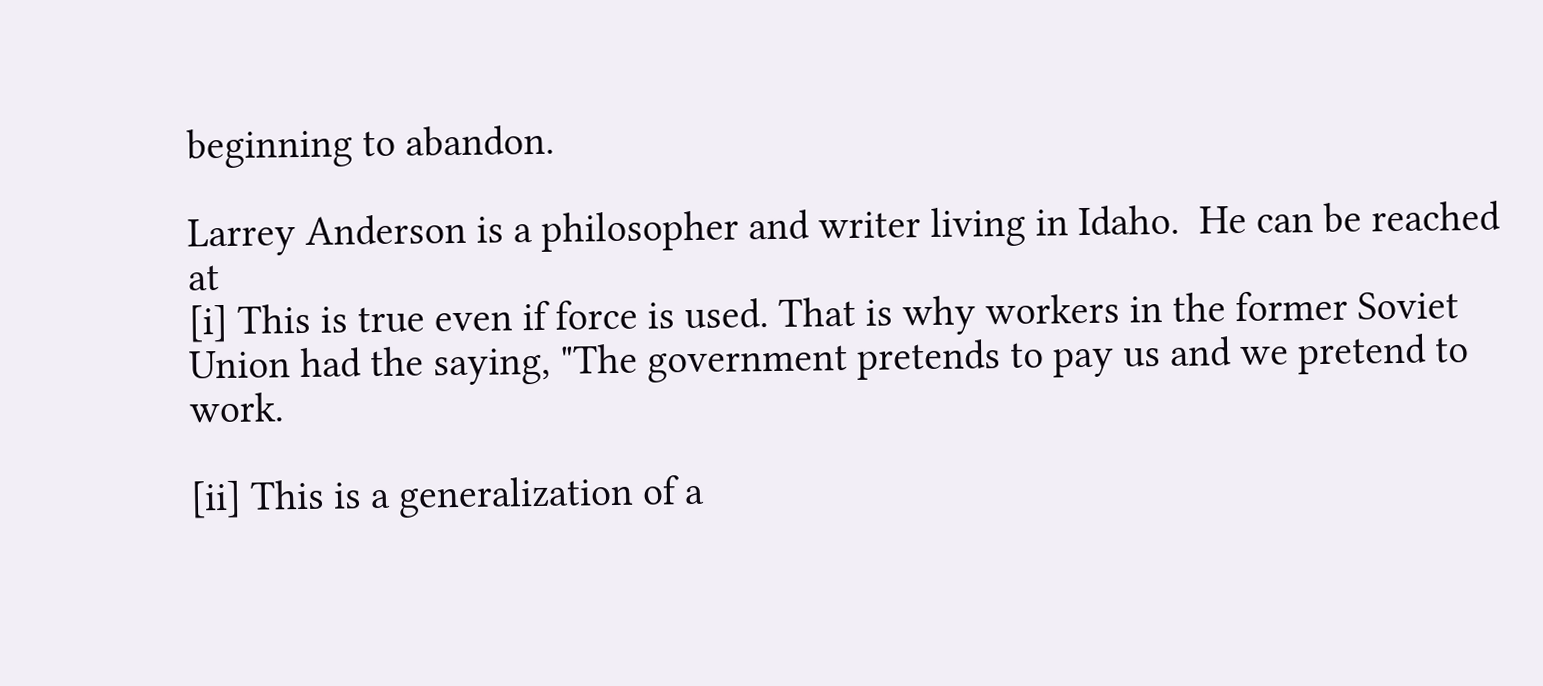beginning to abandon.

Larrey Anderson is a philosopher and writer living in Idaho.  He can be reached at
[i] This is true even if force is used. That is why workers in the former Soviet Union had the saying, "The government pretends to pay us and we pretend to work.

[ii] This is a generalization of a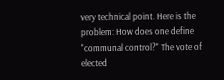very technical point. Here is the problem: How does one define "communal control?" The vote of elected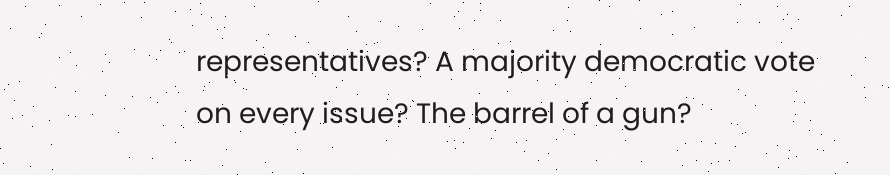representatives? A majority democratic vote on every issue? The barrel of a gun?